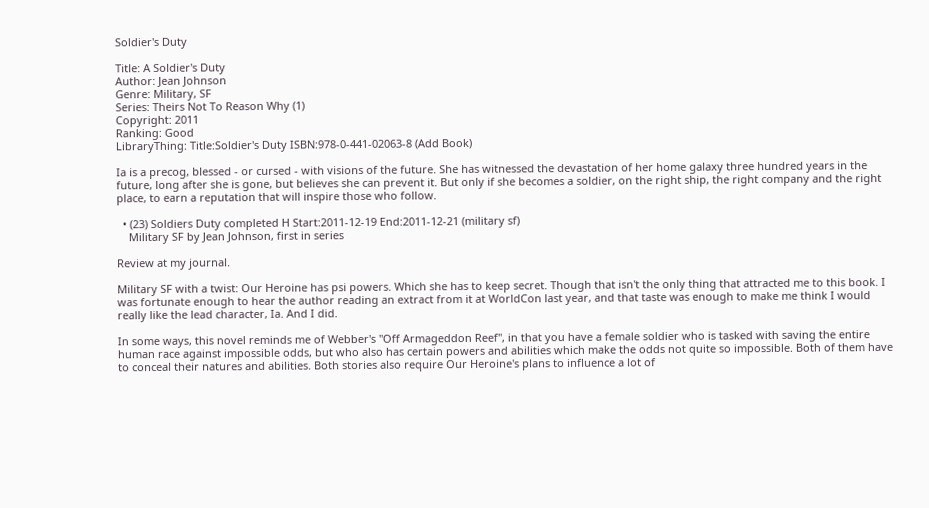Soldier's Duty

Title: A Soldier's Duty
Author: Jean Johnson
Genre: Military, SF
Series: Theirs Not To Reason Why (1)
Copyright: 2011
Ranking: Good
LibraryThing: Title:Soldier's Duty ISBN:978-0-441-02063-8 (Add Book)

Ia is a precog, blessed - or cursed - with visions of the future. She has witnessed the devastation of her home galaxy three hundred years in the future, long after she is gone, but believes she can prevent it. But only if she becomes a soldier, on the right ship, the right company and the right place, to earn a reputation that will inspire those who follow.

  • (23) Soldiers Duty completed H Start:2011-12-19 End:2011-12-21 (military sf)
    Military SF by Jean Johnson, first in series

Review at my journal.

Military SF with a twist: Our Heroine has psi powers. Which she has to keep secret. Though that isn't the only thing that attracted me to this book. I was fortunate enough to hear the author reading an extract from it at WorldCon last year, and that taste was enough to make me think I would really like the lead character, Ia. And I did.

In some ways, this novel reminds me of Webber's "Off Armageddon Reef", in that you have a female soldier who is tasked with saving the entire human race against impossible odds, but who also has certain powers and abilities which make the odds not quite so impossible. Both of them have to conceal their natures and abilities. Both stories also require Our Heroine's plans to influence a lot of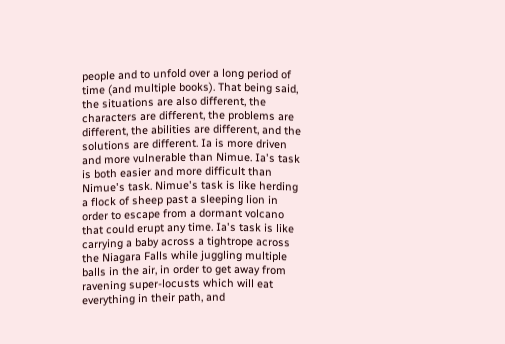people and to unfold over a long period of time (and multiple books). That being said, the situations are also different, the characters are different, the problems are different, the abilities are different, and the solutions are different. Ia is more driven and more vulnerable than Nimue. Ia's task is both easier and more difficult than Nimue's task. Nimue's task is like herding a flock of sheep past a sleeping lion in order to escape from a dormant volcano that could erupt any time. Ia's task is like carrying a baby across a tightrope across the Niagara Falls while juggling multiple balls in the air, in order to get away from ravening super-locusts which will eat everything in their path, and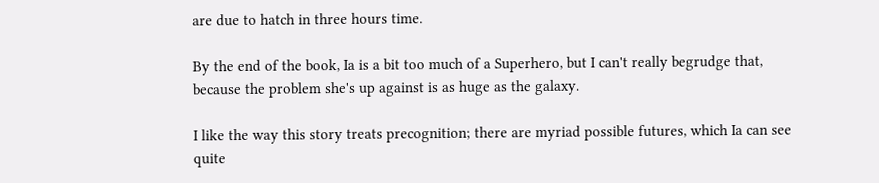are due to hatch in three hours time.

By the end of the book, Ia is a bit too much of a Superhero, but I can't really begrudge that, because the problem she's up against is as huge as the galaxy.

I like the way this story treats precognition; there are myriad possible futures, which Ia can see quite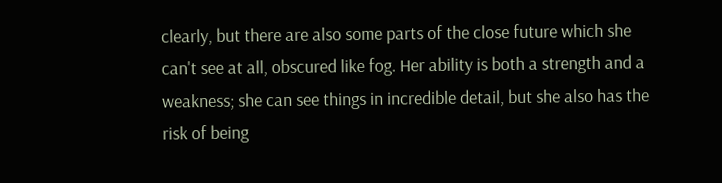clearly, but there are also some parts of the close future which she can't see at all, obscured like fog. Her ability is both a strength and a weakness; she can see things in incredible detail, but she also has the risk of being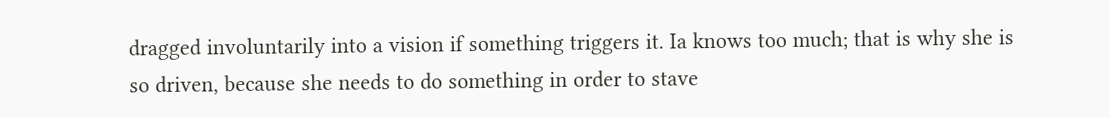dragged involuntarily into a vision if something triggers it. Ia knows too much; that is why she is so driven, because she needs to do something in order to stave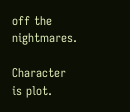off the nightmares.

Character is plot.